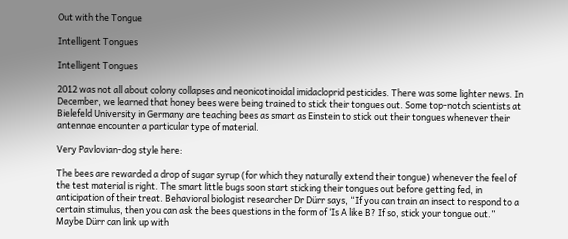Out with the Tongue

Intelligent Tongues

Intelligent Tongues

2012 was not all about colony collapses and neonicotinoidal imidacloprid pesticides. There was some lighter news. In December, we learned that honey bees were being trained to stick their tongues out. Some top-notch scientists at Bielefeld University in Germany are teaching bees as smart as Einstein to stick out their tongues whenever their antennae encounter a particular type of material.

Very Pavlovian-dog style here:

The bees are rewarded a drop of sugar syrup (for which they naturally extend their tongue) whenever the feel of the test material is right. The smart little bugs soon start sticking their tongues out before getting fed, in anticipation of their treat. Behavioral biologist researcher Dr Dürr says, “If you can train an insect to respond to a certain stimulus, then you can ask the bees questions in the form of ‘Is A like B? If so, stick your tongue out.” Maybe Dürr can link up with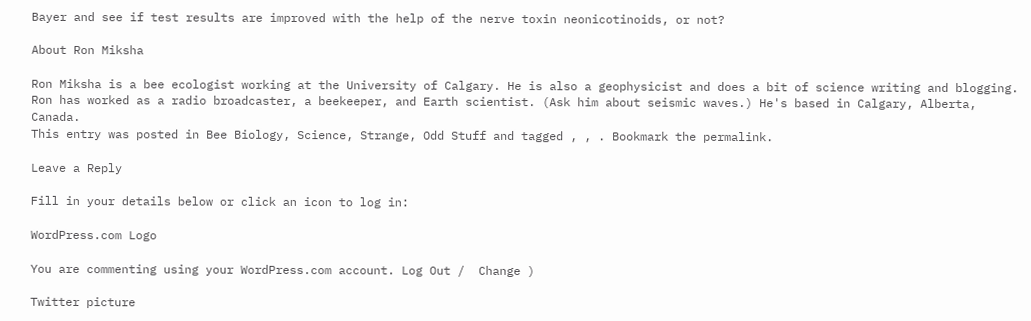Bayer and see if test results are improved with the help of the nerve toxin neonicotinoids, or not?

About Ron Miksha

Ron Miksha is a bee ecologist working at the University of Calgary. He is also a geophysicist and does a bit of science writing and blogging. Ron has worked as a radio broadcaster, a beekeeper, and Earth scientist. (Ask him about seismic waves.) He's based in Calgary, Alberta, Canada.
This entry was posted in Bee Biology, Science, Strange, Odd Stuff and tagged , , . Bookmark the permalink.

Leave a Reply

Fill in your details below or click an icon to log in:

WordPress.com Logo

You are commenting using your WordPress.com account. Log Out /  Change )

Twitter picture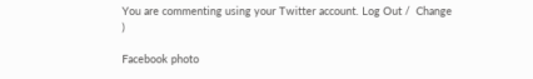You are commenting using your Twitter account. Log Out /  Change )

Facebook photo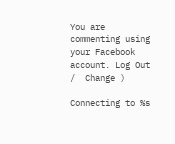You are commenting using your Facebook account. Log Out /  Change )

Connecting to %s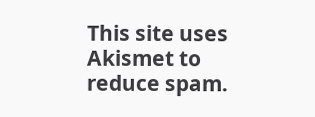This site uses Akismet to reduce spam.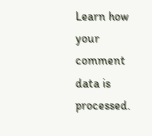Learn how your comment data is processed.